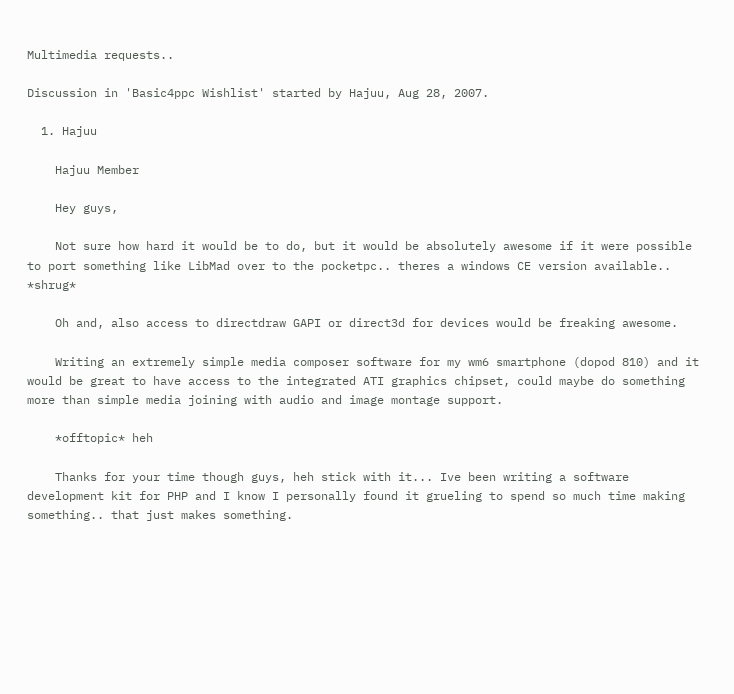Multimedia requests..

Discussion in 'Basic4ppc Wishlist' started by Hajuu, Aug 28, 2007.

  1. Hajuu

    Hajuu Member

    Hey guys,

    Not sure how hard it would be to do, but it would be absolutely awesome if it were possible to port something like LibMad over to the pocketpc.. theres a windows CE version available.. *shrug*

    Oh and, also access to directdraw GAPI or direct3d for devices would be freaking awesome.

    Writing an extremely simple media composer software for my wm6 smartphone (dopod 810) and it would be great to have access to the integrated ATI graphics chipset, could maybe do something more than simple media joining with audio and image montage support.

    *offtopic* heh

    Thanks for your time though guys, heh stick with it... Ive been writing a software development kit for PHP and I know I personally found it grueling to spend so much time making something.. that just makes something.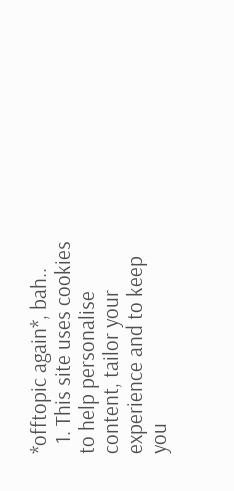*offtopic again*, bah..
  1. This site uses cookies to help personalise content, tailor your experience and to keep you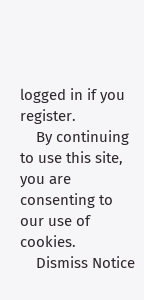logged in if you register.
    By continuing to use this site, you are consenting to our use of cookies.
    Dismiss Notice